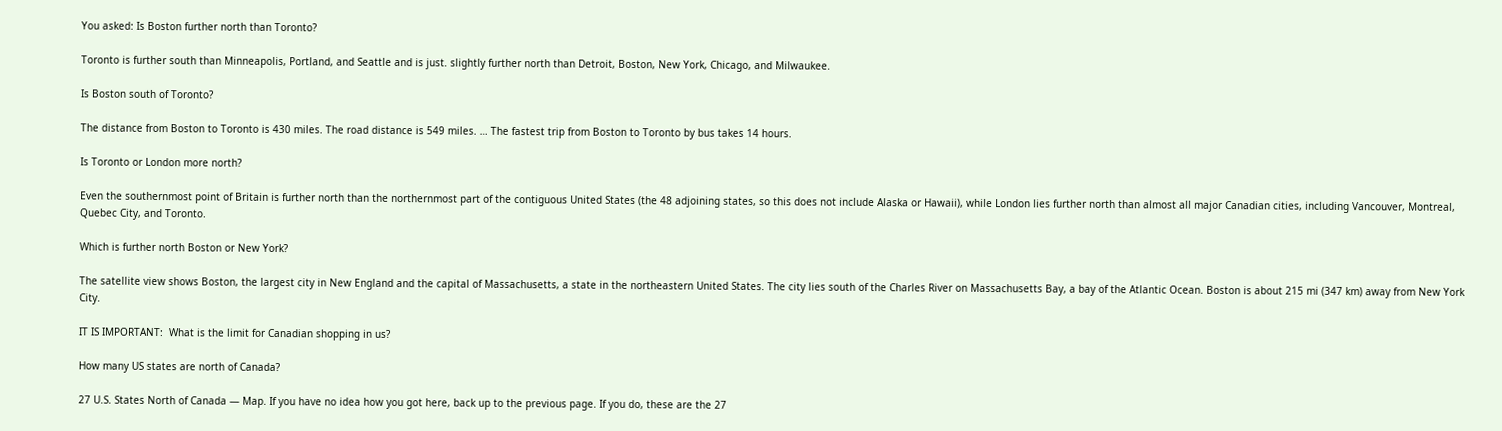You asked: Is Boston further north than Toronto?

Toronto is further south than Minneapolis, Portland, and Seattle and is just. slightly further north than Detroit, Boston, New York, Chicago, and Milwaukee.

Is Boston south of Toronto?

The distance from Boston to Toronto is 430 miles. The road distance is 549 miles. … The fastest trip from Boston to Toronto by bus takes 14 hours.

Is Toronto or London more north?

Even the southernmost point of Britain is further north than the northernmost part of the contiguous United States (the 48 adjoining states, so this does not include Alaska or Hawaii), while London lies further north than almost all major Canadian cities, including Vancouver, Montreal, Quebec City, and Toronto.

Which is further north Boston or New York?

The satellite view shows Boston, the largest city in New England and the capital of Massachusetts, a state in the northeastern United States. The city lies south of the Charles River on Massachusetts Bay, a bay of the Atlantic Ocean. Boston is about 215 mi (347 km) away from New York City.

IT IS IMPORTANT:  What is the limit for Canadian shopping in us?

How many US states are north of Canada?

27 U.S. States North of Canada — Map. If you have no idea how you got here, back up to the previous page. If you do, these are the 27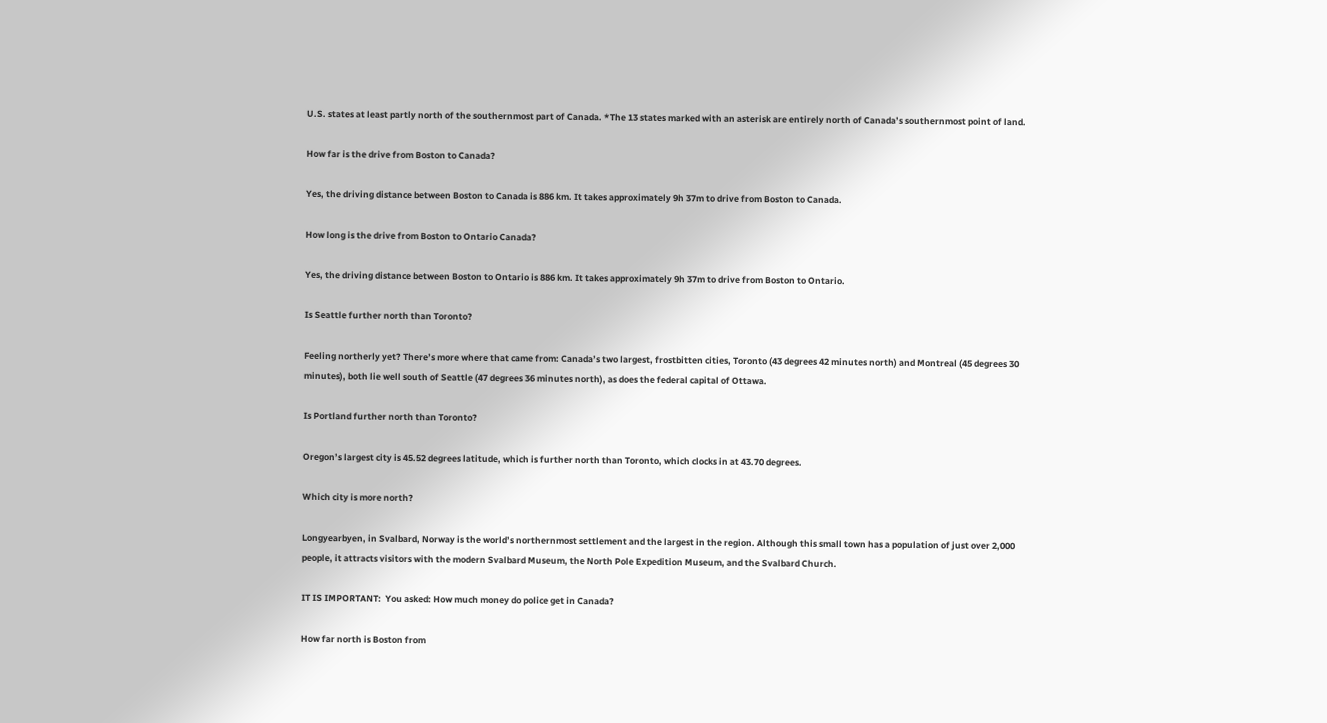U.S. states at least partly north of the southernmost part of Canada. *The 13 states marked with an asterisk are entirely north of Canada’s southernmost point of land.

How far is the drive from Boston to Canada?

Yes, the driving distance between Boston to Canada is 886 km. It takes approximately 9h 37m to drive from Boston to Canada.

How long is the drive from Boston to Ontario Canada?

Yes, the driving distance between Boston to Ontario is 886 km. It takes approximately 9h 37m to drive from Boston to Ontario.

Is Seattle further north than Toronto?

Feeling northerly yet? There’s more where that came from: Canada’s two largest, frostbitten cities, Toronto (43 degrees 42 minutes north) and Montreal (45 degrees 30 minutes), both lie well south of Seattle (47 degrees 36 minutes north), as does the federal capital of Ottawa.

Is Portland further north than Toronto?

Oregon’s largest city is 45.52 degrees latitude, which is further north than Toronto, which clocks in at 43.70 degrees.

Which city is more north?

Longyearbyen, in Svalbard, Norway is the world’s northernmost settlement and the largest in the region. Although this small town has a population of just over 2,000 people, it attracts visitors with the modern Svalbard Museum, the North Pole Expedition Museum, and the Svalbard Church.

IT IS IMPORTANT:  You asked: How much money do police get in Canada?

How far north is Boston from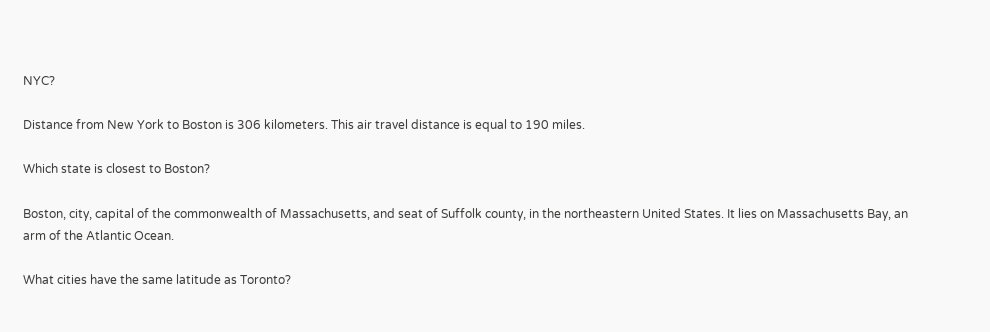NYC?

Distance from New York to Boston is 306 kilometers. This air travel distance is equal to 190 miles.

Which state is closest to Boston?

Boston, city, capital of the commonwealth of Massachusetts, and seat of Suffolk county, in the northeastern United States. It lies on Massachusetts Bay, an arm of the Atlantic Ocean.

What cities have the same latitude as Toronto?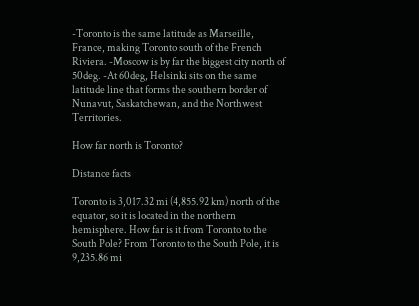-Toronto is the same latitude as Marseille, France, making Toronto south of the French Riviera. -Moscow is by far the biggest city north of 50deg. -At 60deg, Helsinki sits on the same latitude line that forms the southern border of Nunavut, Saskatchewan, and the Northwest Territories.

How far north is Toronto?

Distance facts

Toronto is 3,017.32 mi (4,855.92 km) north of the equator, so it is located in the northern hemisphere. How far is it from Toronto to the South Pole? From Toronto to the South Pole, it is 9,235.86 mi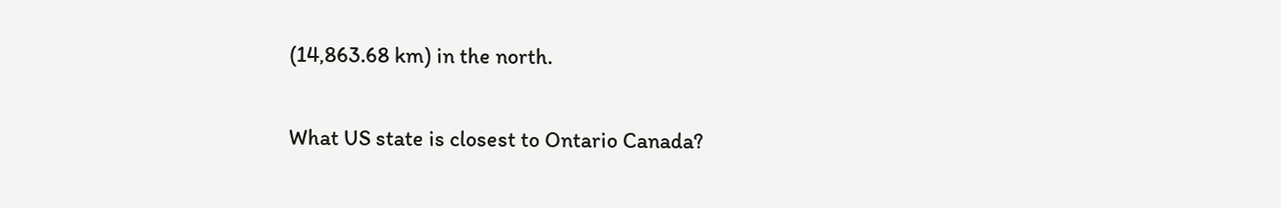(14,863.68 km) in the north.

What US state is closest to Ontario Canada?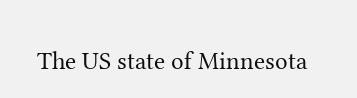The US state of Minnesota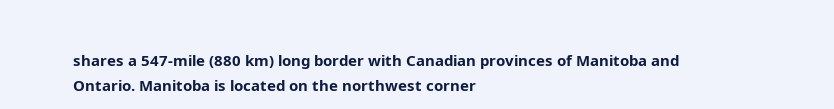shares a 547-mile (880 km) long border with Canadian provinces of Manitoba and Ontario. Manitoba is located on the northwest corner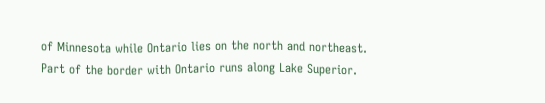of Minnesota while Ontario lies on the north and northeast. Part of the border with Ontario runs along Lake Superior.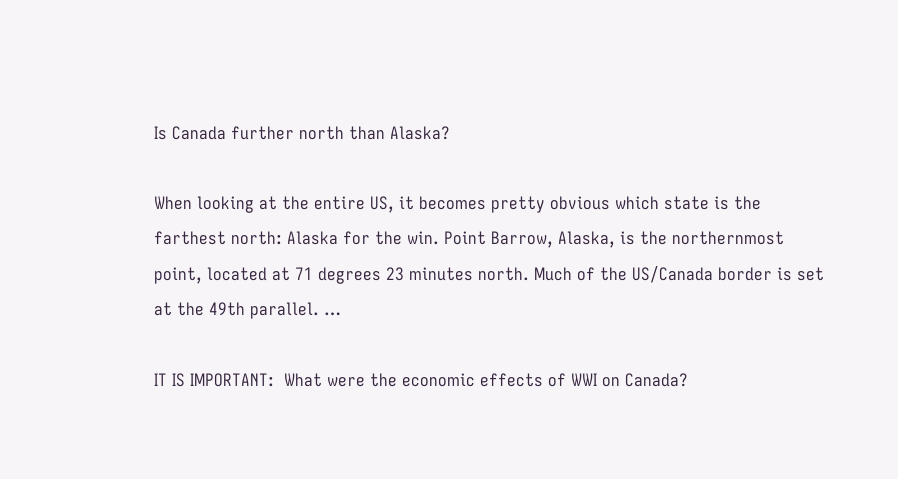Is Canada further north than Alaska?

When looking at the entire US, it becomes pretty obvious which state is the farthest north: Alaska for the win. Point Barrow, Alaska, is the northernmost point, located at 71 degrees 23 minutes north. Much of the US/Canada border is set at the 49th parallel. …

IT IS IMPORTANT:  What were the economic effects of WWI on Canada?